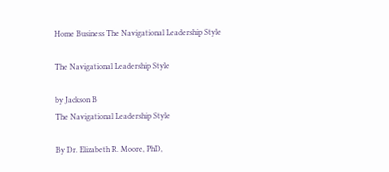Home Business The Navigational Leadership Style

The Navigational Leadership Style

by Jackson B
The Navigational Leadership Style

By Dr. Elizabeth R. Moore, PhD,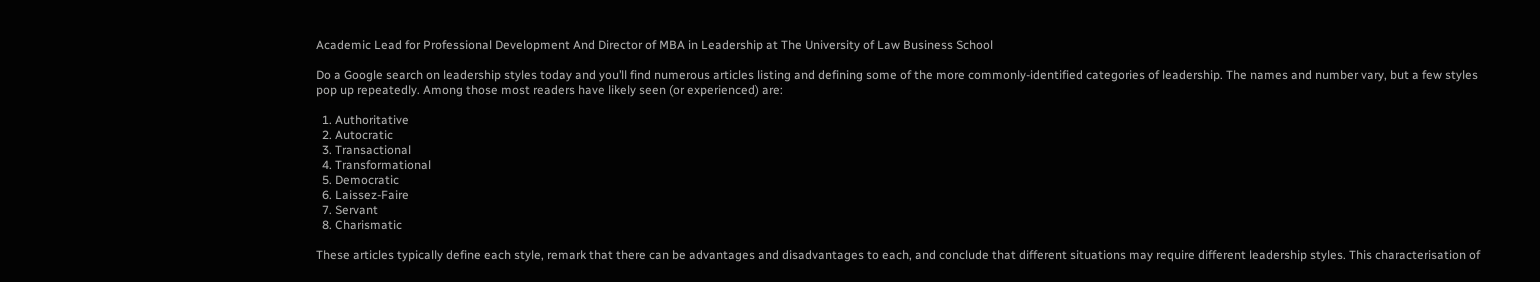Academic Lead for Professional Development And Director of MBA in Leadership at The University of Law Business School

Do a Google search on leadership styles today and you’ll find numerous articles listing and defining some of the more commonly-identified categories of leadership. The names and number vary, but a few styles pop up repeatedly. Among those most readers have likely seen (or experienced) are:

  1. Authoritative
  2. Autocratic
  3. Transactional
  4. Transformational
  5. Democratic
  6. Laissez-Faire
  7. Servant
  8. Charismatic

These articles typically define each style, remark that there can be advantages and disadvantages to each, and conclude that different situations may require different leadership styles. This characterisation of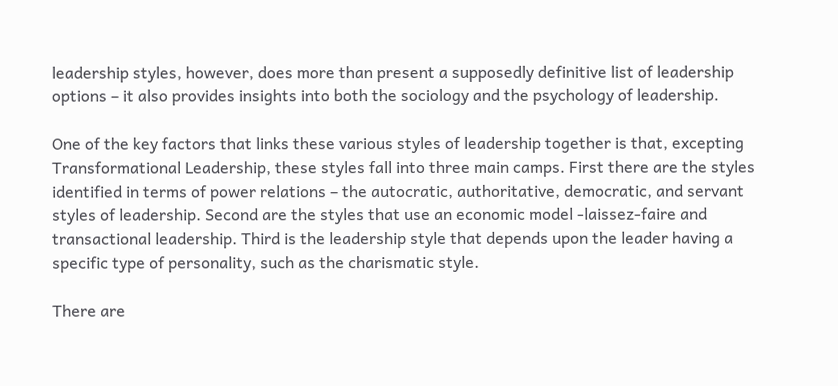leadership styles, however, does more than present a supposedly definitive list of leadership options – it also provides insights into both the sociology and the psychology of leadership.

One of the key factors that links these various styles of leadership together is that, excepting Transformational Leadership, these styles fall into three main camps. First there are the styles identified in terms of power relations – the autocratic, authoritative, democratic, and servant styles of leadership. Second are the styles that use an economic model -laissez-faire and transactional leadership. Third is the leadership style that depends upon the leader having a specific type of personality, such as the charismatic style.

There are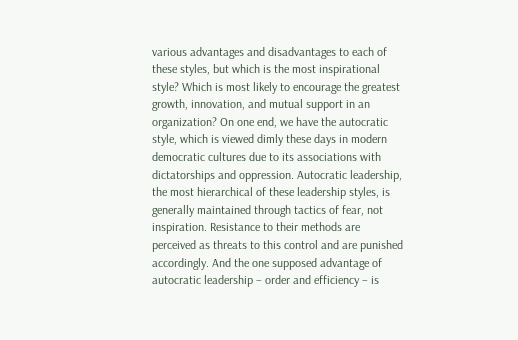various advantages and disadvantages to each of these styles, but which is the most inspirational style? Which is most likely to encourage the greatest growth, innovation, and mutual support in an organization? On one end, we have the autocratic style, which is viewed dimly these days in modern democratic cultures due to its associations with dictatorships and oppression. Autocratic leadership, the most hierarchical of these leadership styles, is generally maintained through tactics of fear, not inspiration. Resistance to their methods are perceived as threats to this control and are punished accordingly. And the one supposed advantage of autocratic leadership – order and efficiency – is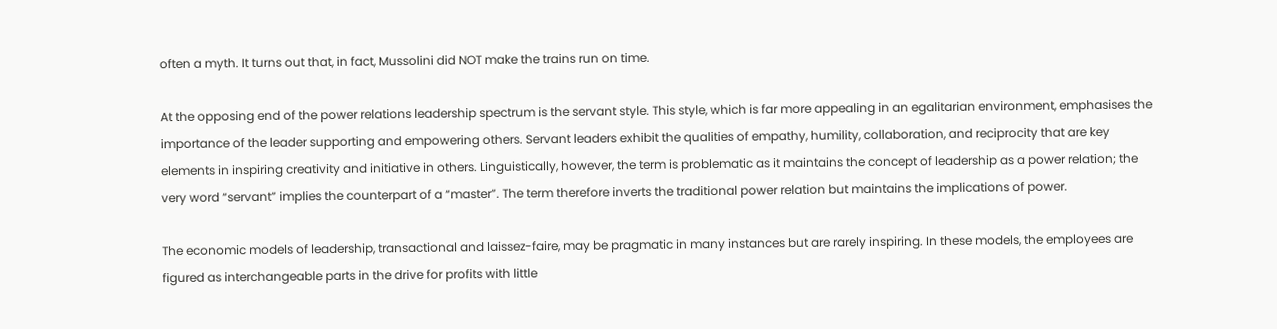often a myth. It turns out that, in fact, Mussolini did NOT make the trains run on time.

At the opposing end of the power relations leadership spectrum is the servant style. This style, which is far more appealing in an egalitarian environment, emphasises the importance of the leader supporting and empowering others. Servant leaders exhibit the qualities of empathy, humility, collaboration, and reciprocity that are key elements in inspiring creativity and initiative in others. Linguistically, however, the term is problematic as it maintains the concept of leadership as a power relation; the very word “servant” implies the counterpart of a “master”. The term therefore inverts the traditional power relation but maintains the implications of power.

The economic models of leadership, transactional and laissez-faire, may be pragmatic in many instances but are rarely inspiring. In these models, the employees are figured as interchangeable parts in the drive for profits with little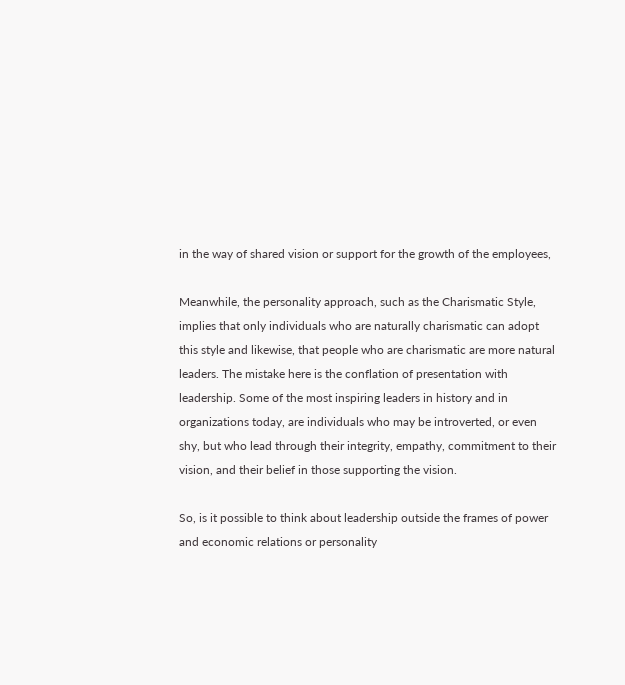in the way of shared vision or support for the growth of the employees,

Meanwhile, the personality approach, such as the Charismatic Style, implies that only individuals who are naturally charismatic can adopt this style and likewise, that people who are charismatic are more natural leaders. The mistake here is the conflation of presentation with leadership. Some of the most inspiring leaders in history and in organizations today, are individuals who may be introverted, or even shy, but who lead through their integrity, empathy, commitment to their vision, and their belief in those supporting the vision.

So, is it possible to think about leadership outside the frames of power and economic relations or personality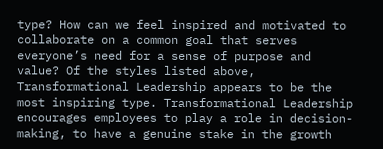type? How can we feel inspired and motivated to collaborate on a common goal that serves everyone’s need for a sense of purpose and value? Of the styles listed above, Transformational Leadership appears to be the most inspiring type. Transformational Leadership encourages employees to play a role in decision-making, to have a genuine stake in the growth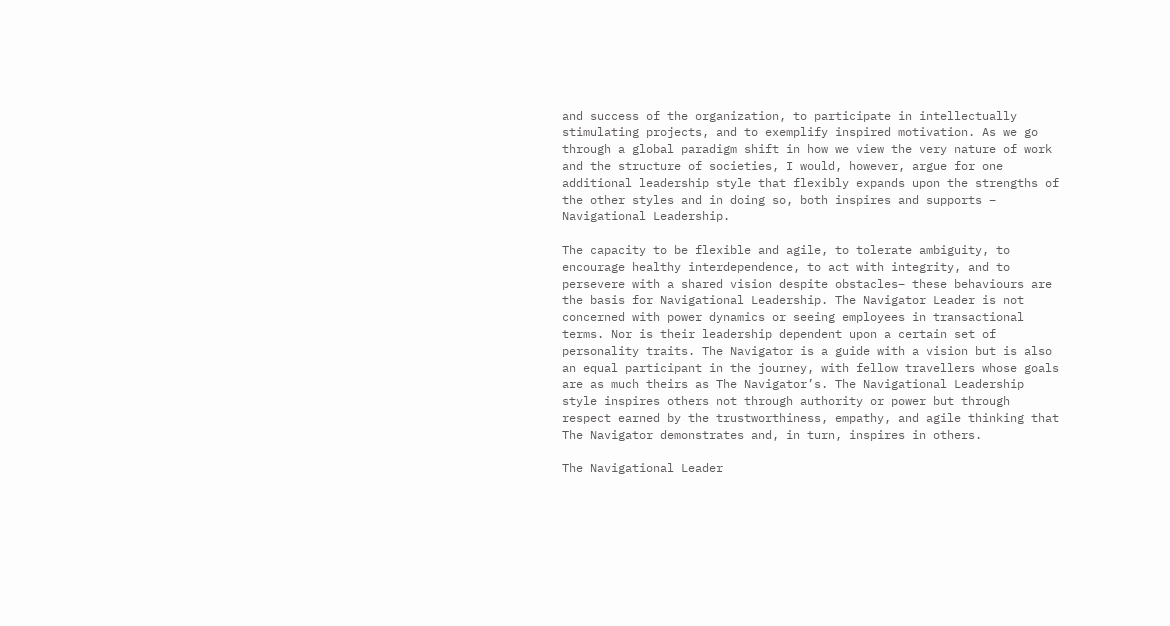and success of the organization, to participate in intellectually stimulating projects, and to exemplify inspired motivation. As we go through a global paradigm shift in how we view the very nature of work and the structure of societies, I would, however, argue for one additional leadership style that flexibly expands upon the strengths of the other styles and in doing so, both inspires and supports – Navigational Leadership.

The capacity to be flexible and agile, to tolerate ambiguity, to encourage healthy interdependence, to act with integrity, and to persevere with a shared vision despite obstacles– these behaviours are the basis for Navigational Leadership. The Navigator Leader is not concerned with power dynamics or seeing employees in transactional terms. Nor is their leadership dependent upon a certain set of personality traits. The Navigator is a guide with a vision but is also an equal participant in the journey, with fellow travellers whose goals are as much theirs as The Navigator’s. The Navigational Leadership style inspires others not through authority or power but through respect earned by the trustworthiness, empathy, and agile thinking that The Navigator demonstrates and, in turn, inspires in others.

The Navigational Leader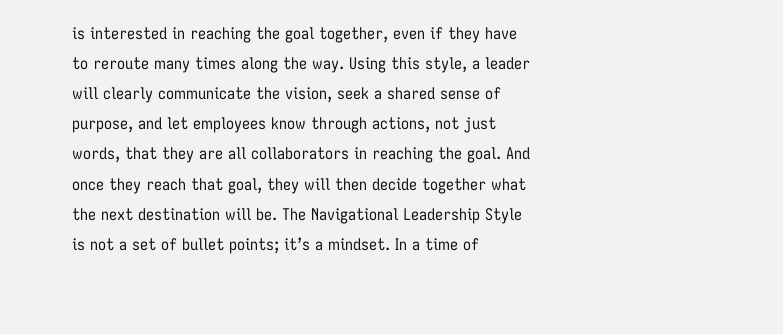is interested in reaching the goal together, even if they have to reroute many times along the way. Using this style, a leader will clearly communicate the vision, seek a shared sense of purpose, and let employees know through actions, not just words, that they are all collaborators in reaching the goal. And once they reach that goal, they will then decide together what the next destination will be. The Navigational Leadership Style is not a set of bullet points; it’s a mindset. In a time of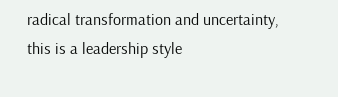radical transformation and uncertainty, this is a leadership style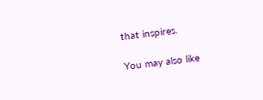that inspires.

You may also like